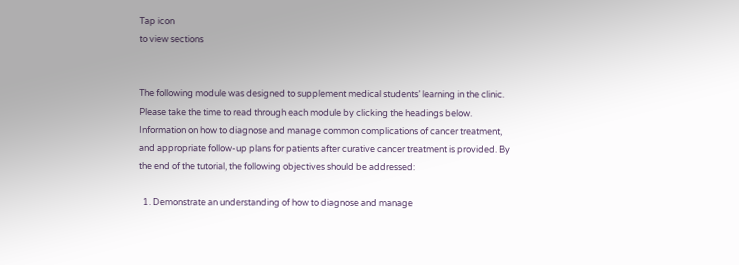Tap icon
to view sections


The following module was designed to supplement medical students’ learning in the clinic. Please take the time to read through each module by clicking the headings below. Information on how to diagnose and manage common complications of cancer treatment, and appropriate follow-up plans for patients after curative cancer treatment is provided. By the end of the tutorial, the following objectives should be addressed:

  1. Demonstrate an understanding of how to diagnose and manage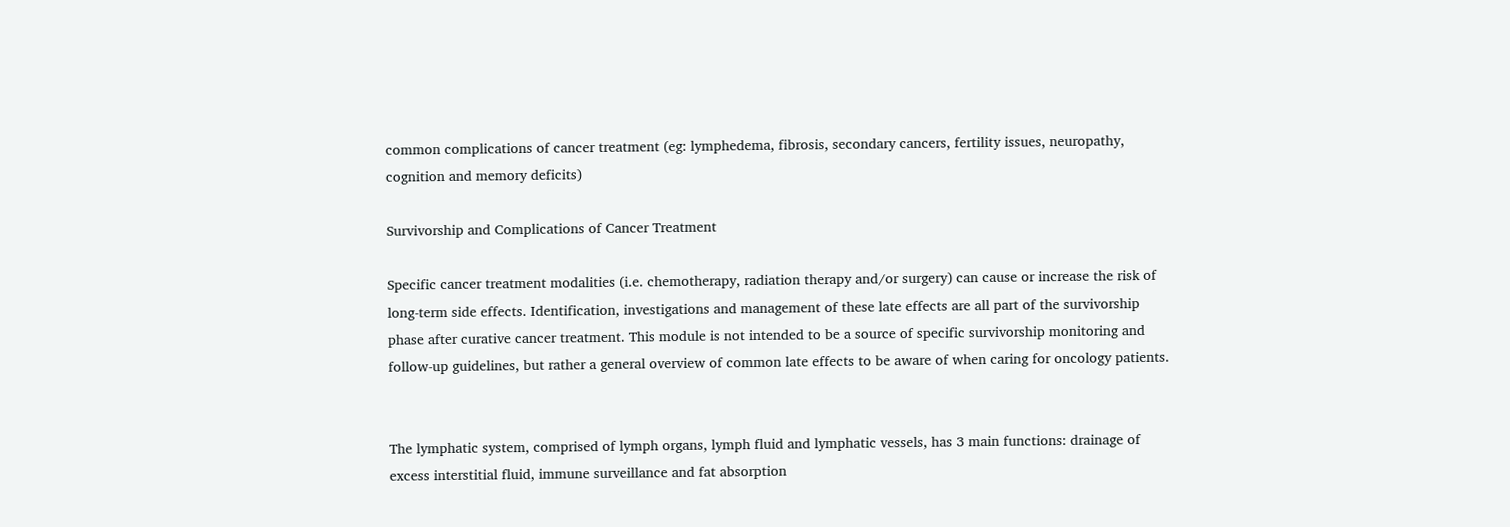common complications of cancer treatment (eg: lymphedema, fibrosis, secondary cancers, fertility issues, neuropathy, cognition and memory deficits)

Survivorship and Complications of Cancer Treatment

Specific cancer treatment modalities (i.e. chemotherapy, radiation therapy and/or surgery) can cause or increase the risk of long-term side effects. Identification, investigations and management of these late effects are all part of the survivorship phase after curative cancer treatment. This module is not intended to be a source of specific survivorship monitoring and follow-up guidelines, but rather a general overview of common late effects to be aware of when caring for oncology patients.


The lymphatic system, comprised of lymph organs, lymph fluid and lymphatic vessels, has 3 main functions: drainage of excess interstitial fluid, immune surveillance and fat absorption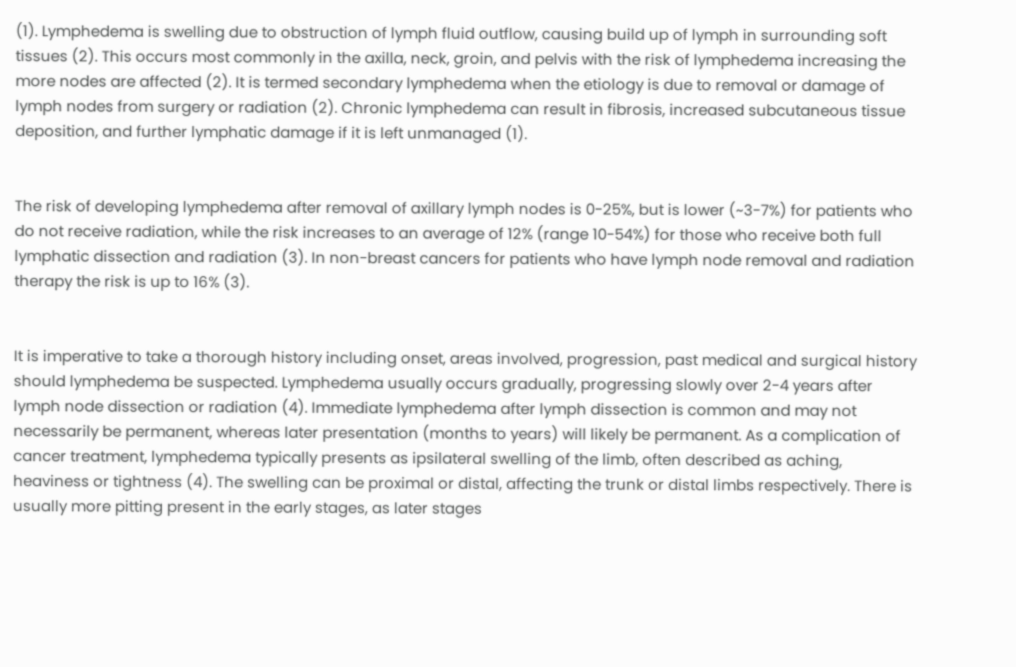(1). Lymphedema is swelling due to obstruction of lymph fluid outflow, causing build up of lymph in surrounding soft tissues (2). This occurs most commonly in the axilla, neck, groin, and pelvis with the risk of lymphedema increasing the more nodes are affected (2). It is termed secondary lymphedema when the etiology is due to removal or damage of lymph nodes from surgery or radiation (2). Chronic lymphedema can result in fibrosis, increased subcutaneous tissue deposition, and further lymphatic damage if it is left unmanaged (1).


The risk of developing lymphedema after removal of axillary lymph nodes is 0-25%, but is lower (~3-7%) for patients who do not receive radiation, while the risk increases to an average of 12% (range 10-54%) for those who receive both full lymphatic dissection and radiation (3). In non-breast cancers for patients who have lymph node removal and radiation therapy the risk is up to 16% (3).


It is imperative to take a thorough history including onset, areas involved, progression, past medical and surgical history should lymphedema be suspected. Lymphedema usually occurs gradually, progressing slowly over 2-4 years after lymph node dissection or radiation (4). Immediate lymphedema after lymph dissection is common and may not necessarily be permanent, whereas later presentation (months to years) will likely be permanent. As a complication of cancer treatment, lymphedema typically presents as ipsilateral swelling of the limb, often described as aching, heaviness or tightness (4). The swelling can be proximal or distal, affecting the trunk or distal limbs respectively. There is usually more pitting present in the early stages, as later stages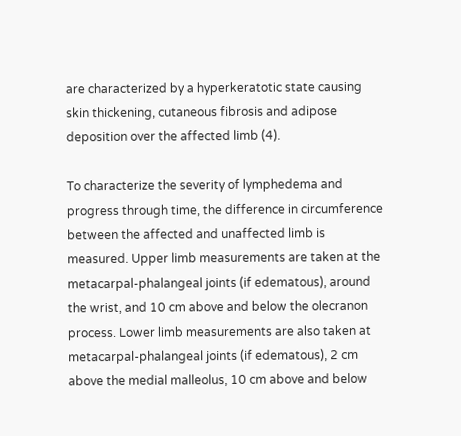are characterized by a hyperkeratotic state causing skin thickening, cutaneous fibrosis and adipose deposition over the affected limb (4).

To characterize the severity of lymphedema and progress through time, the difference in circumference between the affected and unaffected limb is measured. Upper limb measurements are taken at the metacarpal-phalangeal joints (if edematous), around the wrist, and 10 cm above and below the olecranon process. Lower limb measurements are also taken at metacarpal-phalangeal joints (if edematous), 2 cm above the medial malleolus, 10 cm above and below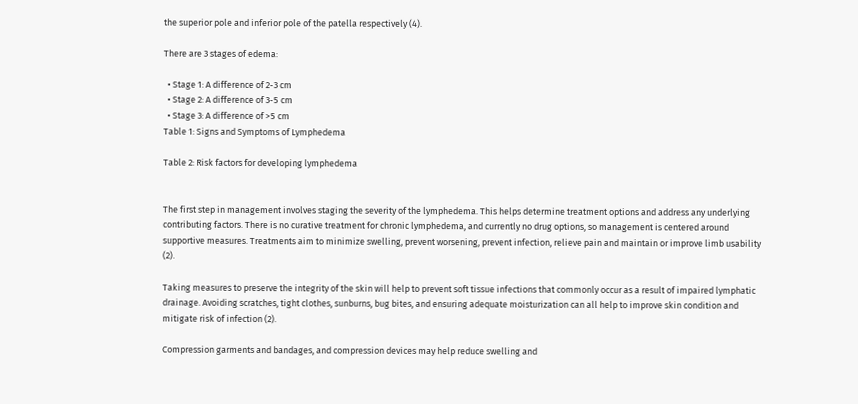the superior pole and inferior pole of the patella respectively (4).

There are 3 stages of edema:

  • Stage 1: A difference of 2-3 cm
  • Stage 2: A difference of 3-5 cm
  • Stage 3: A difference of >5 cm
Table 1: Signs and Symptoms of Lymphedema

Table 2: Risk factors for developing lymphedema


The first step in management involves staging the severity of the lymphedema. This helps determine treatment options and address any underlying contributing factors. There is no curative treatment for chronic lymphedema, and currently no drug options, so management is centered around supportive measures. Treatments aim to minimize swelling, prevent worsening, prevent infection, relieve pain and maintain or improve limb usability (2).

Taking measures to preserve the integrity of the skin will help to prevent soft tissue infections that commonly occur as a result of impaired lymphatic drainage. Avoiding scratches, tight clothes, sunburns, bug bites, and ensuring adequate moisturization can all help to improve skin condition and mitigate risk of infection (2).

Compression garments and bandages, and compression devices may help reduce swelling and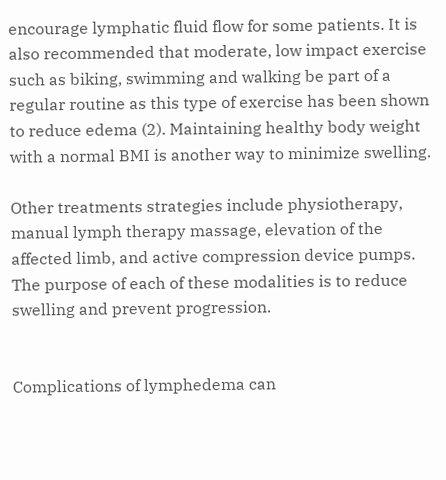encourage lymphatic fluid flow for some patients. It is also recommended that moderate, low impact exercise such as biking, swimming and walking be part of a regular routine as this type of exercise has been shown to reduce edema (2). Maintaining healthy body weight with a normal BMI is another way to minimize swelling.

Other treatments strategies include physiotherapy, manual lymph therapy massage, elevation of the affected limb, and active compression device pumps. The purpose of each of these modalities is to reduce swelling and prevent progression.


Complications of lymphedema can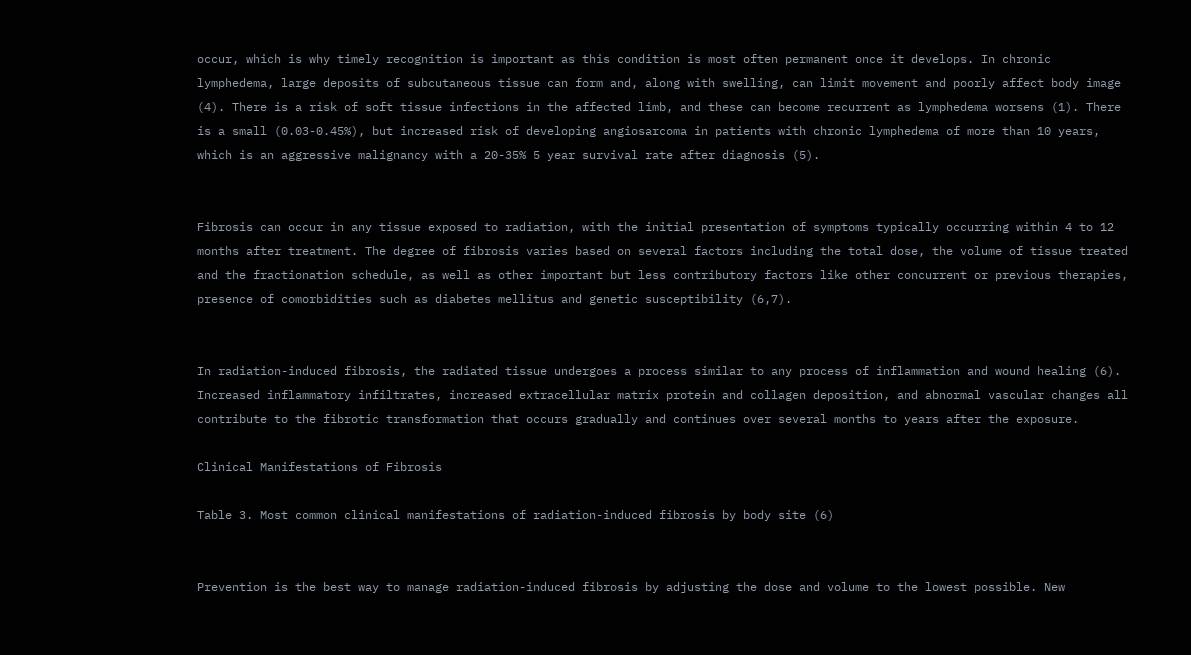occur, which is why timely recognition is important as this condition is most often permanent once it develops. In chronic lymphedema, large deposits of subcutaneous tissue can form and, along with swelling, can limit movement and poorly affect body image (4). There is a risk of soft tissue infections in the affected limb, and these can become recurrent as lymphedema worsens (1). There is a small (0.03-0.45%), but increased risk of developing angiosarcoma in patients with chronic lymphedema of more than 10 years, which is an aggressive malignancy with a 20-35% 5 year survival rate after diagnosis (5).


Fibrosis can occur in any tissue exposed to radiation, with the initial presentation of symptoms typically occurring within 4 to 12 months after treatment. The degree of fibrosis varies based on several factors including the total dose, the volume of tissue treated and the fractionation schedule, as well as other important but less contributory factors like other concurrent or previous therapies, presence of comorbidities such as diabetes mellitus and genetic susceptibility (6,7).


In radiation-induced fibrosis, the radiated tissue undergoes a process similar to any process of inflammation and wound healing (6). Increased inflammatory infiltrates, increased extracellular matrix protein and collagen deposition, and abnormal vascular changes all contribute to the fibrotic transformation that occurs gradually and continues over several months to years after the exposure.

Clinical Manifestations of Fibrosis

Table 3. Most common clinical manifestations of radiation-induced fibrosis by body site (6)


Prevention is the best way to manage radiation-induced fibrosis by adjusting the dose and volume to the lowest possible. New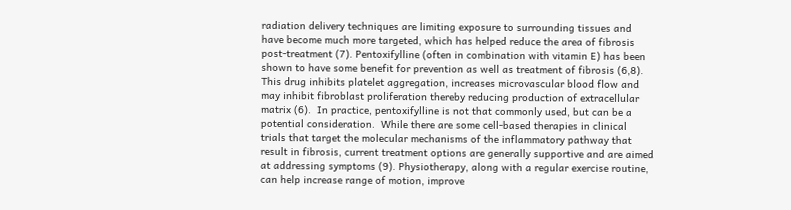radiation delivery techniques are limiting exposure to surrounding tissues and have become much more targeted, which has helped reduce the area of fibrosis post-treatment (7). Pentoxifylline (often in combination with vitamin E) has been shown to have some benefit for prevention as well as treatment of fibrosis (6,8).  This drug inhibits platelet aggregation, increases microvascular blood flow and may inhibit fibroblast proliferation thereby reducing production of extracellular matrix (6).  In practice, pentoxifylline is not that commonly used, but can be a potential consideration.  While there are some cell-based therapies in clinical trials that target the molecular mechanisms of the inflammatory pathway that result in fibrosis, current treatment options are generally supportive and are aimed at addressing symptoms (9). Physiotherapy, along with a regular exercise routine, can help increase range of motion, improve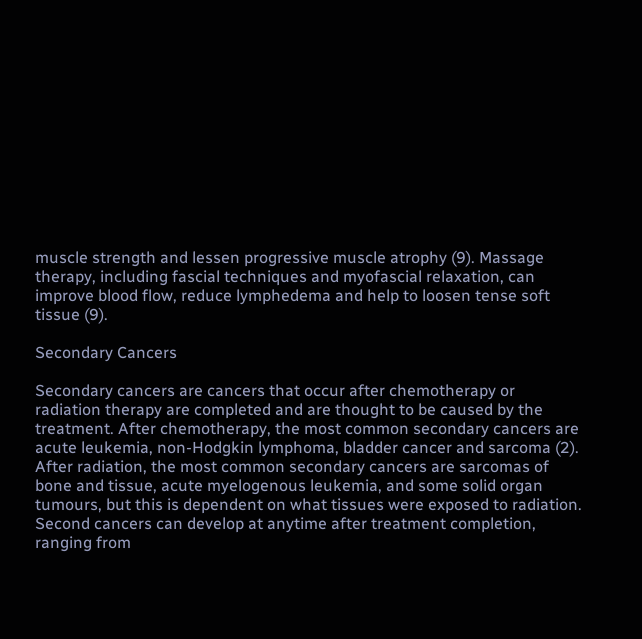muscle strength and lessen progressive muscle atrophy (9). Massage therapy, including fascial techniques and myofascial relaxation, can improve blood flow, reduce lymphedema and help to loosen tense soft tissue (9).

Secondary Cancers

Secondary cancers are cancers that occur after chemotherapy or radiation therapy are completed and are thought to be caused by the treatment. After chemotherapy, the most common secondary cancers are acute leukemia, non-Hodgkin lymphoma, bladder cancer and sarcoma (2). After radiation, the most common secondary cancers are sarcomas of bone and tissue, acute myelogenous leukemia, and some solid organ tumours, but this is dependent on what tissues were exposed to radiation. Second cancers can develop at anytime after treatment completion, ranging from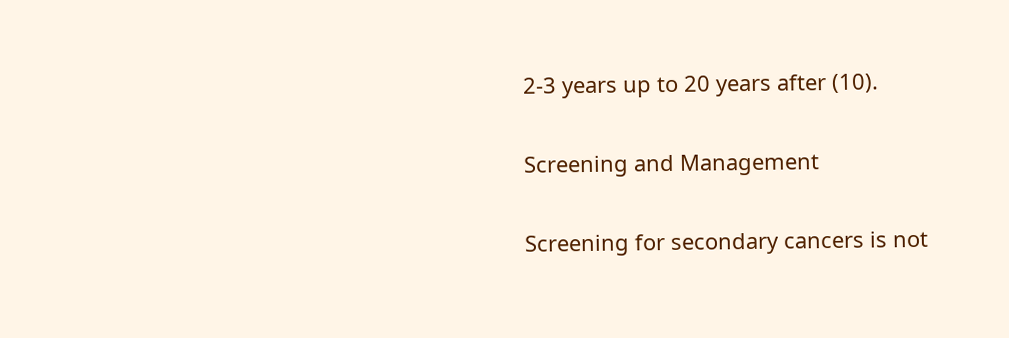2-3 years up to 20 years after (10).

Screening and Management

Screening for secondary cancers is not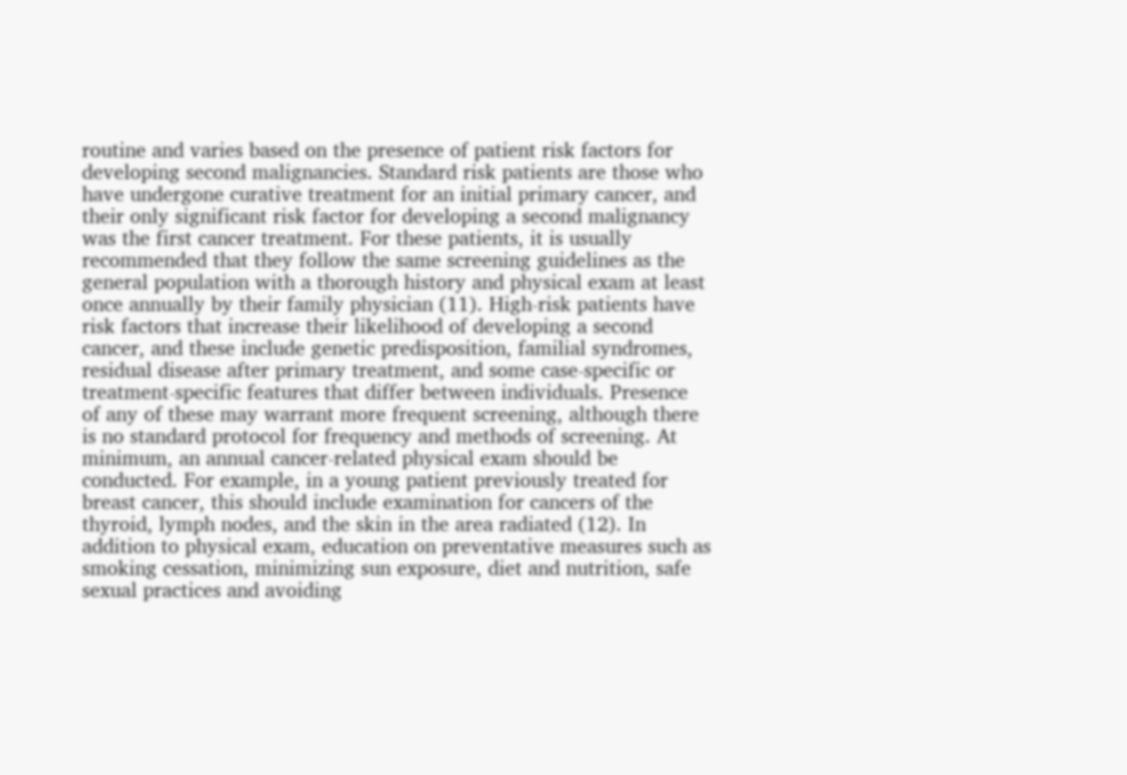routine and varies based on the presence of patient risk factors for developing second malignancies. Standard risk patients are those who have undergone curative treatment for an initial primary cancer, and their only significant risk factor for developing a second malignancy was the first cancer treatment. For these patients, it is usually recommended that they follow the same screening guidelines as the general population with a thorough history and physical exam at least once annually by their family physician (11). High-risk patients have risk factors that increase their likelihood of developing a second cancer, and these include genetic predisposition, familial syndromes, residual disease after primary treatment, and some case-specific or treatment-specific features that differ between individuals. Presence of any of these may warrant more frequent screening, although there is no standard protocol for frequency and methods of screening. At minimum, an annual cancer-related physical exam should be conducted. For example, in a young patient previously treated for breast cancer, this should include examination for cancers of the thyroid, lymph nodes, and the skin in the area radiated (12). In addition to physical exam, education on preventative measures such as smoking cessation, minimizing sun exposure, diet and nutrition, safe sexual practices and avoiding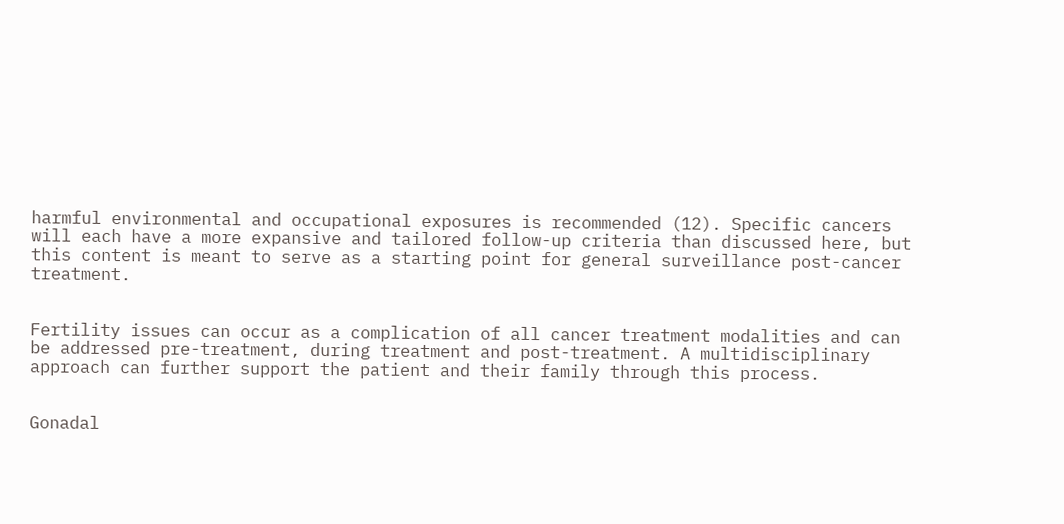harmful environmental and occupational exposures is recommended (12). Specific cancers will each have a more expansive and tailored follow-up criteria than discussed here, but this content is meant to serve as a starting point for general surveillance post-cancer treatment.


Fertility issues can occur as a complication of all cancer treatment modalities and can be addressed pre-treatment, during treatment and post-treatment. A multidisciplinary approach can further support the patient and their family through this process.


Gonadal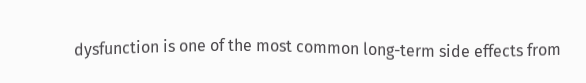dysfunction is one of the most common long-term side effects from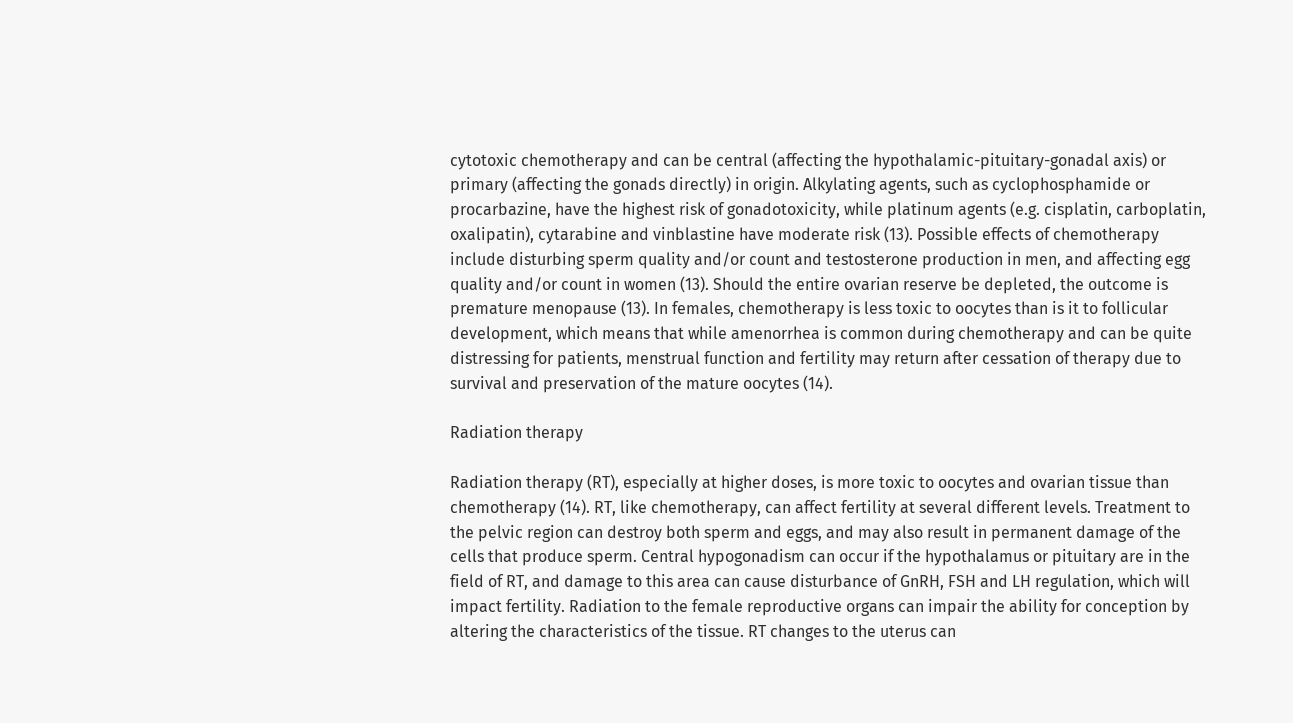cytotoxic chemotherapy and can be central (affecting the hypothalamic-pituitary-gonadal axis) or primary (affecting the gonads directly) in origin. Alkylating agents, such as cyclophosphamide or procarbazine, have the highest risk of gonadotoxicity, while platinum agents (e.g. cisplatin, carboplatin, oxalipatin), cytarabine and vinblastine have moderate risk (13). Possible effects of chemotherapy include disturbing sperm quality and/or count and testosterone production in men, and affecting egg quality and/or count in women (13). Should the entire ovarian reserve be depleted, the outcome is premature menopause (13). In females, chemotherapy is less toxic to oocytes than is it to follicular development, which means that while amenorrhea is common during chemotherapy and can be quite distressing for patients, menstrual function and fertility may return after cessation of therapy due to survival and preservation of the mature oocytes (14).

Radiation therapy

Radiation therapy (RT), especially at higher doses, is more toxic to oocytes and ovarian tissue than chemotherapy (14). RT, like chemotherapy, can affect fertility at several different levels. Treatment to the pelvic region can destroy both sperm and eggs, and may also result in permanent damage of the cells that produce sperm. Central hypogonadism can occur if the hypothalamus or pituitary are in the field of RT, and damage to this area can cause disturbance of GnRH, FSH and LH regulation, which will impact fertility. Radiation to the female reproductive organs can impair the ability for conception by altering the characteristics of the tissue. RT changes to the uterus can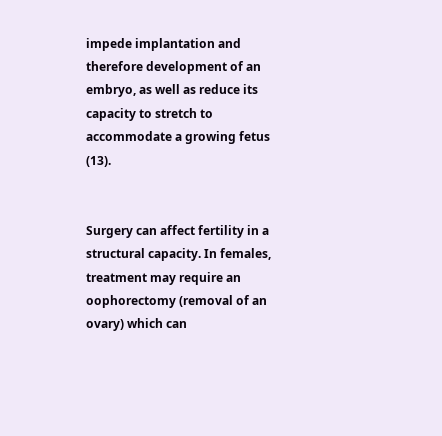impede implantation and therefore development of an embryo, as well as reduce its capacity to stretch to accommodate a growing fetus (13).


Surgery can affect fertility in a structural capacity. In females, treatment may require an oophorectomy (removal of an ovary) which can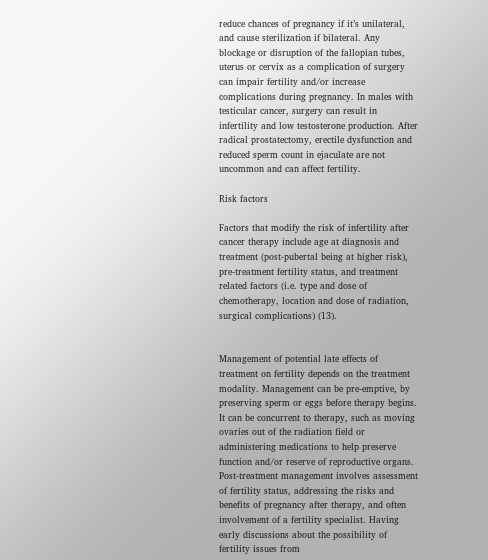reduce chances of pregnancy if it’s unilateral, and cause sterilization if bilateral. Any blockage or disruption of the fallopian tubes, uterus or cervix as a complication of surgery can impair fertility and/or increase complications during pregnancy. In males with testicular cancer, surgery can result in infertility and low testosterone production. After radical prostatectomy, erectile dysfunction and reduced sperm count in ejaculate are not uncommon and can affect fertility.

Risk factors

Factors that modify the risk of infertility after cancer therapy include age at diagnosis and treatment (post-pubertal being at higher risk), pre-treatment fertility status, and treatment related factors (i.e. type and dose of chemotherapy, location and dose of radiation, surgical complications) (13).


Management of potential late effects of treatment on fertility depends on the treatment modality. Management can be pre-emptive, by preserving sperm or eggs before therapy begins. It can be concurrent to therapy, such as moving ovaries out of the radiation field or administering medications to help preserve function and/or reserve of reproductive organs. Post-treatment management involves assessment of fertility status, addressing the risks and benefits of pregnancy after therapy, and often involvement of a fertility specialist. Having early discussions about the possibility of fertility issues from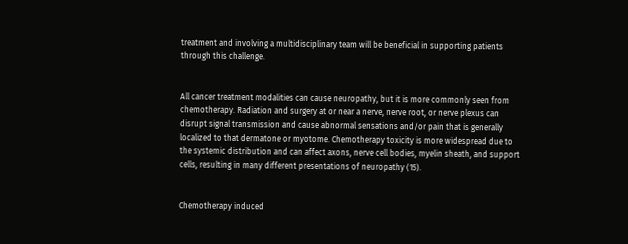treatment and involving a multidisciplinary team will be beneficial in supporting patients through this challenge.


All cancer treatment modalities can cause neuropathy, but it is more commonly seen from chemotherapy. Radiation and surgery at or near a nerve, nerve root, or nerve plexus can disrupt signal transmission and cause abnormal sensations and/or pain that is generally localized to that dermatone or myotome. Chemotherapy toxicity is more widespread due to the systemic distribution and can affect axons, nerve cell bodies, myelin sheath, and support cells, resulting in many different presentations of neuropathy (15).


Chemotherapy induced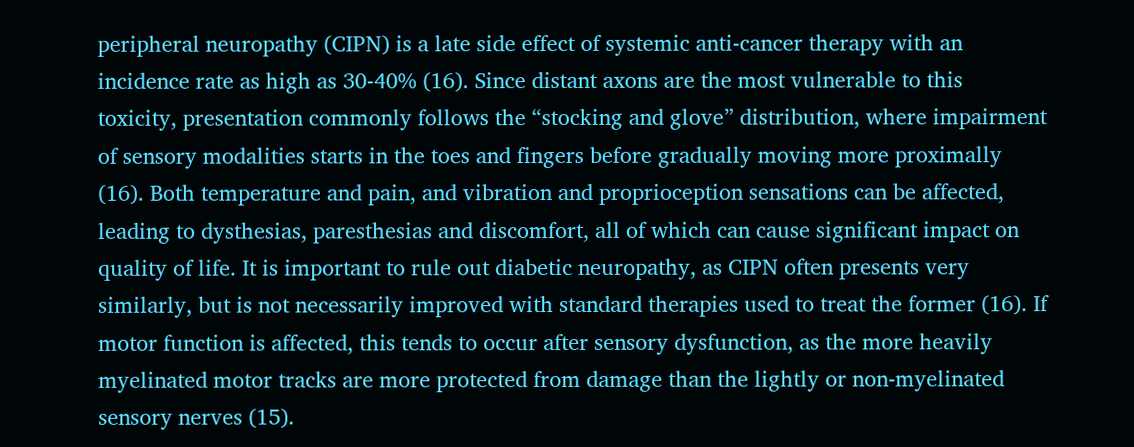peripheral neuropathy (CIPN) is a late side effect of systemic anti-cancer therapy with an incidence rate as high as 30-40% (16). Since distant axons are the most vulnerable to this toxicity, presentation commonly follows the “stocking and glove” distribution, where impairment of sensory modalities starts in the toes and fingers before gradually moving more proximally (16). Both temperature and pain, and vibration and proprioception sensations can be affected, leading to dysthesias, paresthesias and discomfort, all of which can cause significant impact on quality of life. It is important to rule out diabetic neuropathy, as CIPN often presents very similarly, but is not necessarily improved with standard therapies used to treat the former (16). If motor function is affected, this tends to occur after sensory dysfunction, as the more heavily myelinated motor tracks are more protected from damage than the lightly or non-myelinated sensory nerves (15).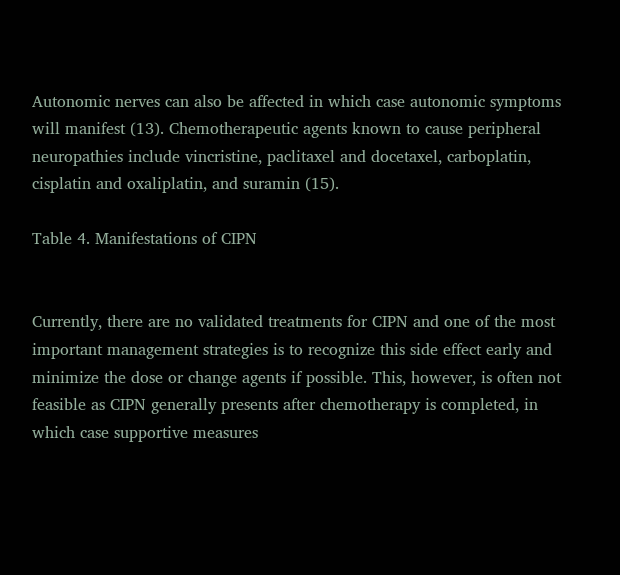Autonomic nerves can also be affected in which case autonomic symptoms will manifest (13). Chemotherapeutic agents known to cause peripheral neuropathies include vincristine, paclitaxel and docetaxel, carboplatin, cisplatin and oxaliplatin, and suramin (15).

Table 4. Manifestations of CIPN


Currently, there are no validated treatments for CIPN and one of the most important management strategies is to recognize this side effect early and minimize the dose or change agents if possible. This, however, is often not feasible as CIPN generally presents after chemotherapy is completed, in which case supportive measures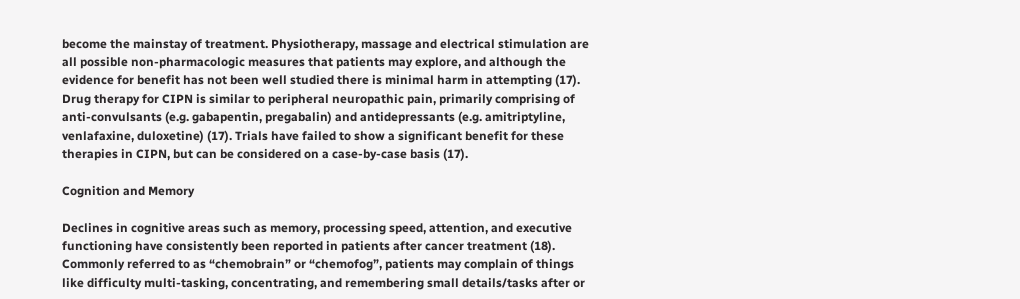become the mainstay of treatment. Physiotherapy, massage and electrical stimulation are all possible non-pharmacologic measures that patients may explore, and although the evidence for benefit has not been well studied there is minimal harm in attempting (17). Drug therapy for CIPN is similar to peripheral neuropathic pain, primarily comprising of anti-convulsants (e.g. gabapentin, pregabalin) and antidepressants (e.g. amitriptyline, venlafaxine, duloxetine) (17). Trials have failed to show a significant benefit for these therapies in CIPN, but can be considered on a case-by-case basis (17).

Cognition and Memory

Declines in cognitive areas such as memory, processing speed, attention, and executive functioning have consistently been reported in patients after cancer treatment (18). Commonly referred to as “chemobrain” or “chemofog”, patients may complain of things like difficulty multi-tasking, concentrating, and remembering small details/tasks after or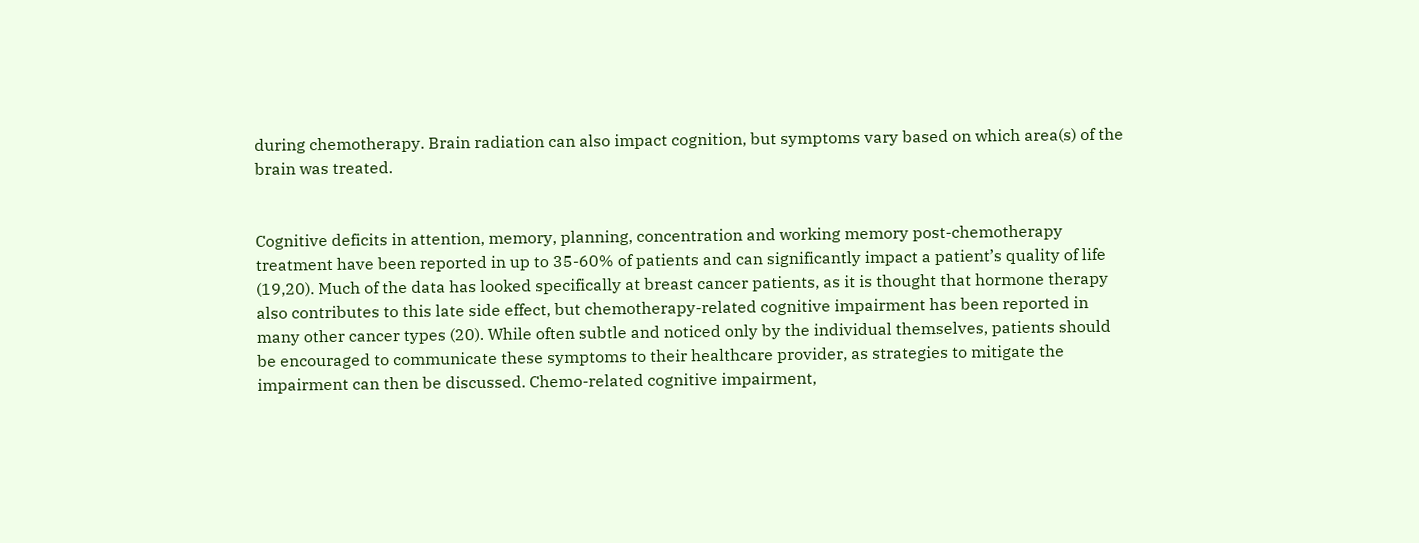during chemotherapy. Brain radiation can also impact cognition, but symptoms vary based on which area(s) of the brain was treated.


Cognitive deficits in attention, memory, planning, concentration and working memory post-chemotherapy treatment have been reported in up to 35-60% of patients and can significantly impact a patient’s quality of life (19,20). Much of the data has looked specifically at breast cancer patients, as it is thought that hormone therapy also contributes to this late side effect, but chemotherapy-related cognitive impairment has been reported in many other cancer types (20). While often subtle and noticed only by the individual themselves, patients should be encouraged to communicate these symptoms to their healthcare provider, as strategies to mitigate the impairment can then be discussed. Chemo-related cognitive impairment,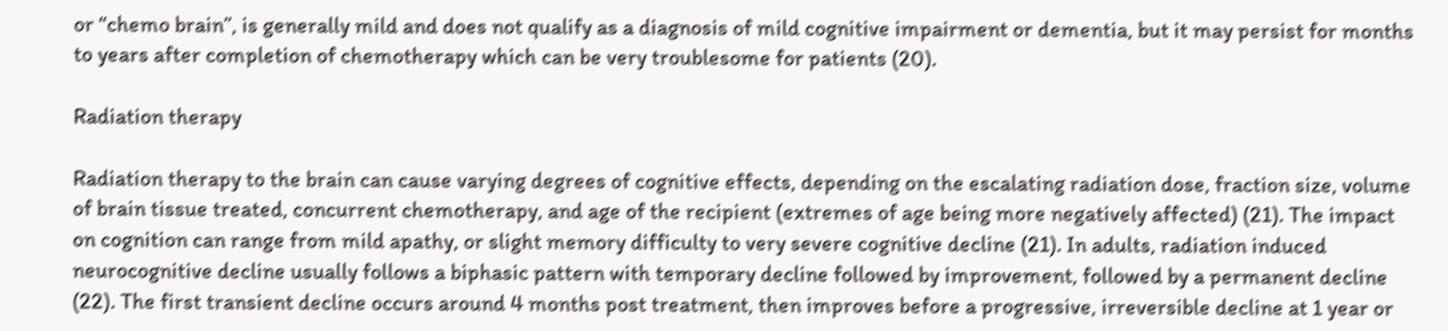or “chemo brain”, is generally mild and does not qualify as a diagnosis of mild cognitive impairment or dementia, but it may persist for months to years after completion of chemotherapy which can be very troublesome for patients (20).

Radiation therapy

Radiation therapy to the brain can cause varying degrees of cognitive effects, depending on the escalating radiation dose, fraction size, volume of brain tissue treated, concurrent chemotherapy, and age of the recipient (extremes of age being more negatively affected) (21). The impact on cognition can range from mild apathy, or slight memory difficulty to very severe cognitive decline (21). In adults, radiation induced neurocognitive decline usually follows a biphasic pattern with temporary decline followed by improvement, followed by a permanent decline (22). The first transient decline occurs around 4 months post treatment, then improves before a progressive, irreversible decline at 1 year or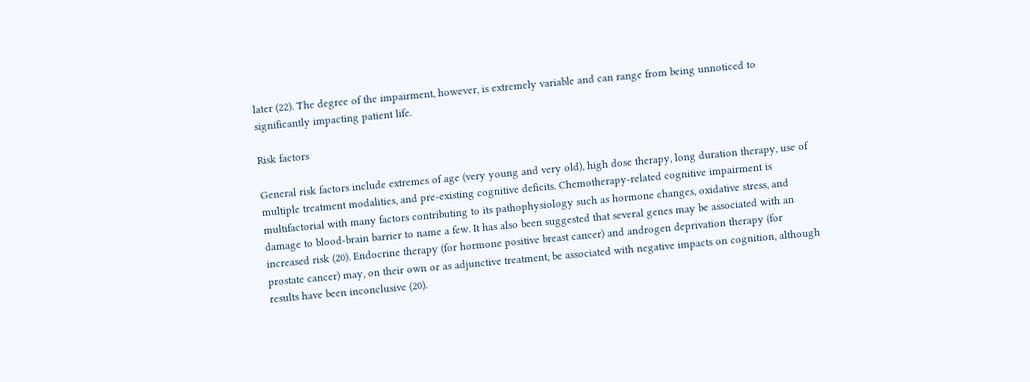later (22). The degree of the impairment, however, is extremely variable and can range from being unnoticed to significantly impacting patient life.

Risk factors

General risk factors include extremes of age (very young and very old), high dose therapy, long duration therapy, use of multiple treatment modalities, and pre-existing cognitive deficits. Chemotherapy-related cognitive impairment is multifactorial with many factors contributing to its pathophysiology such as hormone changes, oxidative stress, and damage to blood-brain barrier to name a few. It has also been suggested that several genes may be associated with an increased risk (20). Endocrine therapy (for hormone positive breast cancer) and androgen deprivation therapy (for prostate cancer) may, on their own or as adjunctive treatment, be associated with negative impacts on cognition, although results have been inconclusive (20).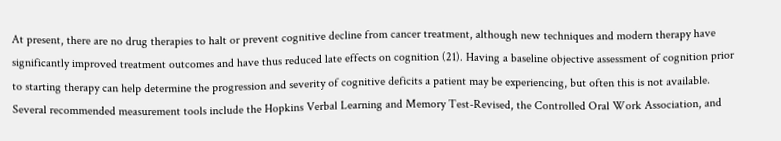At present, there are no drug therapies to halt or prevent cognitive decline from cancer treatment, although new techniques and modern therapy have significantly improved treatment outcomes and have thus reduced late effects on cognition (21). Having a baseline objective assessment of cognition prior to starting therapy can help determine the progression and severity of cognitive deficits a patient may be experiencing, but often this is not available. Several recommended measurement tools include the Hopkins Verbal Learning and Memory Test-Revised, the Controlled Oral Work Association, and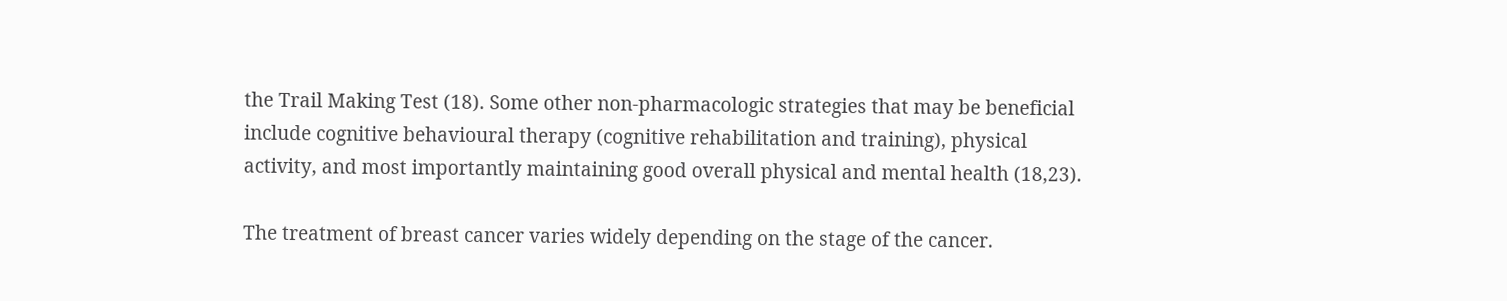the Trail Making Test (18). Some other non-pharmacologic strategies that may be beneficial include cognitive behavioural therapy (cognitive rehabilitation and training), physical activity, and most importantly maintaining good overall physical and mental health (18,23).

The treatment of breast cancer varies widely depending on the stage of the cancer.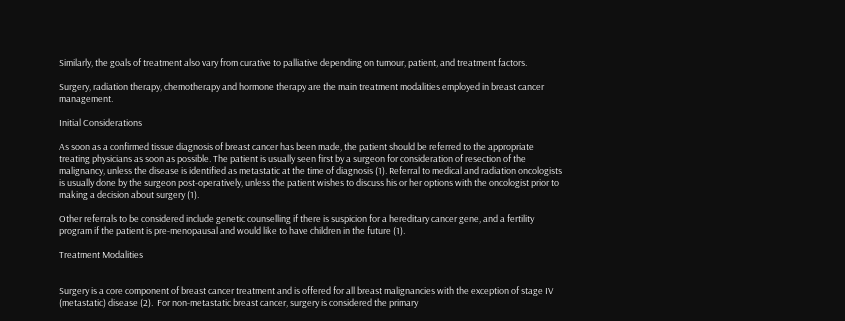Similarly, the goals of treatment also vary from curative to palliative depending on tumour, patient, and treatment factors.

Surgery, radiation therapy, chemotherapy and hormone therapy are the main treatment modalities employed in breast cancer management.

Initial Considerations

As soon as a confirmed tissue diagnosis of breast cancer has been made, the patient should be referred to the appropriate treating physicians as soon as possible. The patient is usually seen first by a surgeon for consideration of resection of the malignancy, unless the disease is identified as metastatic at the time of diagnosis (1). Referral to medical and radiation oncologists is usually done by the surgeon post-operatively, unless the patient wishes to discuss his or her options with the oncologist prior to making a decision about surgery (1).

Other referrals to be considered include genetic counselling if there is suspicion for a hereditary cancer gene, and a fertility program if the patient is pre-menopausal and would like to have children in the future (1).

Treatment Modalities


Surgery is a core component of breast cancer treatment and is offered for all breast malignancies with the exception of stage IV (metastatic) disease (2).  For non-metastatic breast cancer, surgery is considered the primary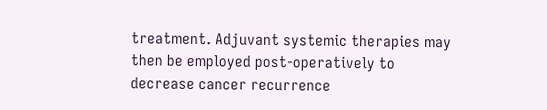treatment. Adjuvant systemic therapies may then be employed post-operatively to decrease cancer recurrence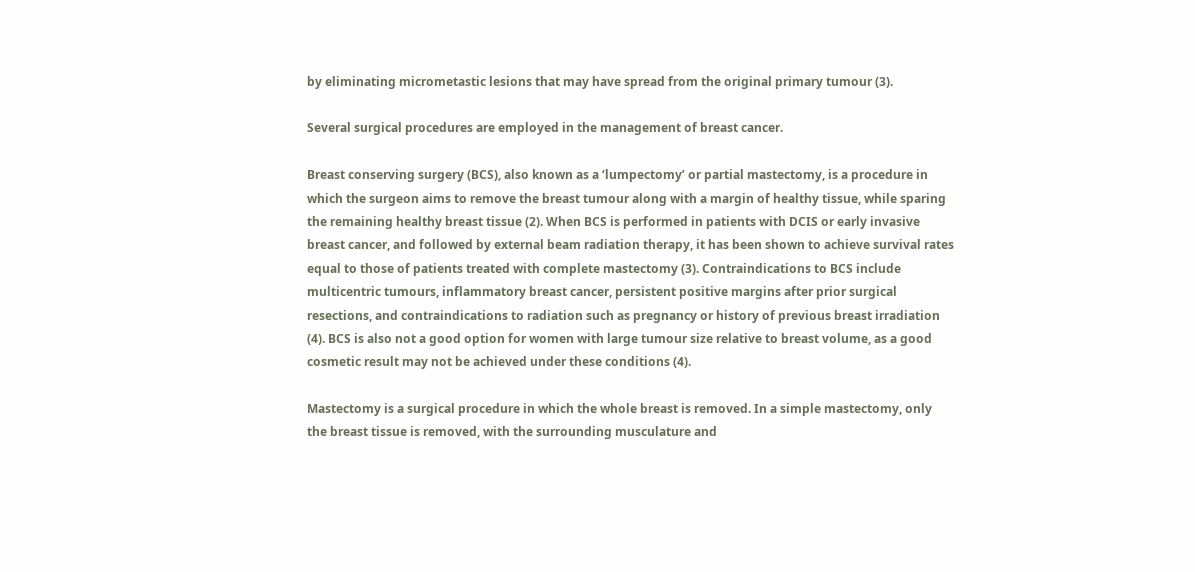by eliminating micrometastic lesions that may have spread from the original primary tumour (3).

Several surgical procedures are employed in the management of breast cancer.

Breast conserving surgery (BCS), also known as a ‘lumpectomy’ or partial mastectomy, is a procedure in which the surgeon aims to remove the breast tumour along with a margin of healthy tissue, while sparing the remaining healthy breast tissue (2). When BCS is performed in patients with DCIS or early invasive breast cancer, and followed by external beam radiation therapy, it has been shown to achieve survival rates equal to those of patients treated with complete mastectomy (3). Contraindications to BCS include multicentric tumours, inflammatory breast cancer, persistent positive margins after prior surgical resections, and contraindications to radiation such as pregnancy or history of previous breast irradiation (4). BCS is also not a good option for women with large tumour size relative to breast volume, as a good cosmetic result may not be achieved under these conditions (4).

Mastectomy is a surgical procedure in which the whole breast is removed. In a simple mastectomy, only the breast tissue is removed, with the surrounding musculature and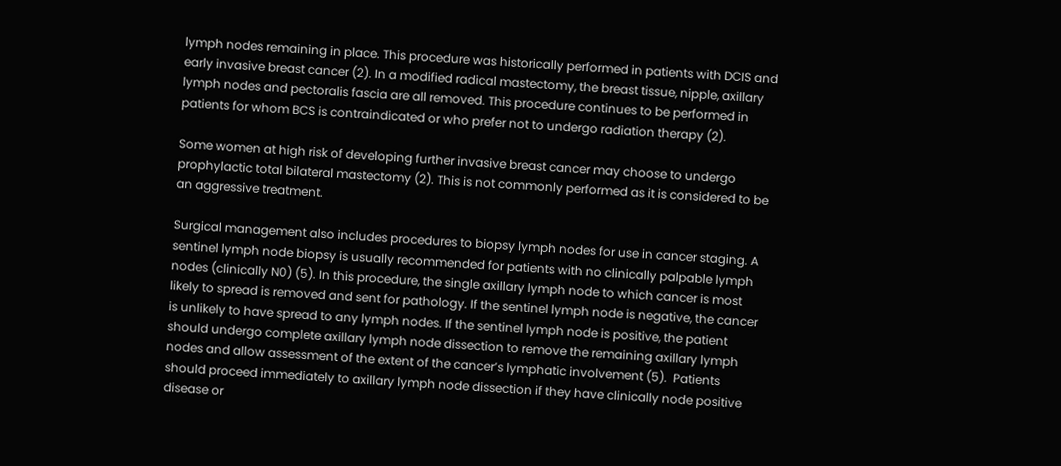lymph nodes remaining in place. This procedure was historically performed in patients with DCIS and early invasive breast cancer (2). In a modified radical mastectomy, the breast tissue, nipple, axillary lymph nodes and pectoralis fascia are all removed. This procedure continues to be performed in patients for whom BCS is contraindicated or who prefer not to undergo radiation therapy (2).

Some women at high risk of developing further invasive breast cancer may choose to undergo prophylactic total bilateral mastectomy (2). This is not commonly performed as it is considered to be an aggressive treatment.

Surgical management also includes procedures to biopsy lymph nodes for use in cancer staging. A sentinel lymph node biopsy is usually recommended for patients with no clinically palpable lymph nodes (clinically N0) (5). In this procedure, the single axillary lymph node to which cancer is most likely to spread is removed and sent for pathology. If the sentinel lymph node is negative, the cancer is unlikely to have spread to any lymph nodes. If the sentinel lymph node is positive, the patient should undergo complete axillary lymph node dissection to remove the remaining axillary lymph nodes and allow assessment of the extent of the cancer’s lymphatic involvement (5).  Patients should proceed immediately to axillary lymph node dissection if they have clinically node positive disease or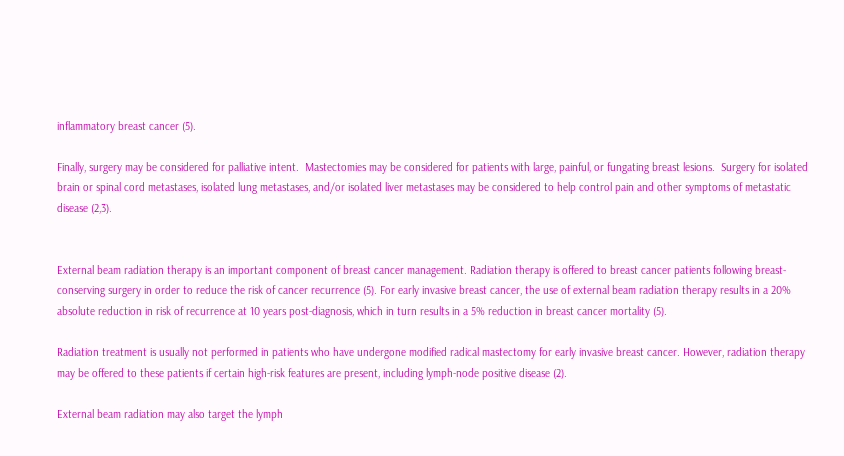inflammatory breast cancer (5).

Finally, surgery may be considered for palliative intent.  Mastectomies may be considered for patients with large, painful, or fungating breast lesions.  Surgery for isolated brain or spinal cord metastases, isolated lung metastases, and/or isolated liver metastases may be considered to help control pain and other symptoms of metastatic disease (2,3).


External beam radiation therapy is an important component of breast cancer management. Radiation therapy is offered to breast cancer patients following breast-conserving surgery in order to reduce the risk of cancer recurrence (5). For early invasive breast cancer, the use of external beam radiation therapy results in a 20% absolute reduction in risk of recurrence at 10 years post-diagnosis, which in turn results in a 5% reduction in breast cancer mortality (5).

Radiation treatment is usually not performed in patients who have undergone modified radical mastectomy for early invasive breast cancer. However, radiation therapy may be offered to these patients if certain high-risk features are present, including lymph-node positive disease (2).

External beam radiation may also target the lymph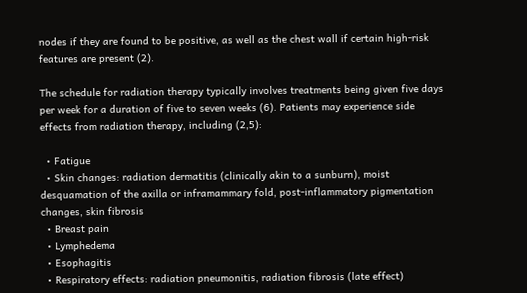nodes if they are found to be positive, as well as the chest wall if certain high-risk features are present (2).

The schedule for radiation therapy typically involves treatments being given five days per week for a duration of five to seven weeks (6). Patients may experience side effects from radiation therapy, including (2,5):

  • Fatigue
  • Skin changes: radiation dermatitis (clinically akin to a sunburn), moist desquamation of the axilla or inframammary fold, post-inflammatory pigmentation changes, skin fibrosis
  • Breast pain
  • Lymphedema
  • Esophagitis
  • Respiratory effects: radiation pneumonitis, radiation fibrosis (late effect)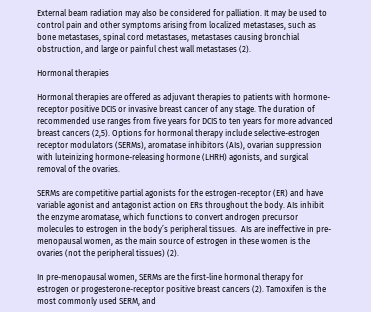External beam radiation may also be considered for palliation. It may be used to control pain and other symptoms arising from localized metastases, such as bone metastases, spinal cord metastases, metastases causing bronchial obstruction, and large or painful chest wall metastases (2).

Hormonal therapies

Hormonal therapies are offered as adjuvant therapies to patients with hormone-receptor positive DCIS or invasive breast cancer of any stage. The duration of recommended use ranges from five years for DCIS to ten years for more advanced breast cancers (2,5). Options for hormonal therapy include selective-estrogen receptor modulators (SERMs), aromatase inhibitors (AIs), ovarian suppression with luteinizing hormone-releasing hormone (LHRH) agonists, and surgical removal of the ovaries.

SERMs are competitive partial agonists for the estrogen-receptor (ER) and have variable agonist and antagonist action on ERs throughout the body. AIs inhibit the enzyme aromatase, which functions to convert androgen precursor molecules to estrogen in the body’s peripheral tissues.  AIs are ineffective in pre-menopausal women, as the main source of estrogen in these women is the ovaries (not the peripheral tissues) (2).

In pre-menopausal women, SERMs are the first-line hormonal therapy for estrogen or progesterone-receptor positive breast cancers (2). Tamoxifen is the most commonly used SERM, and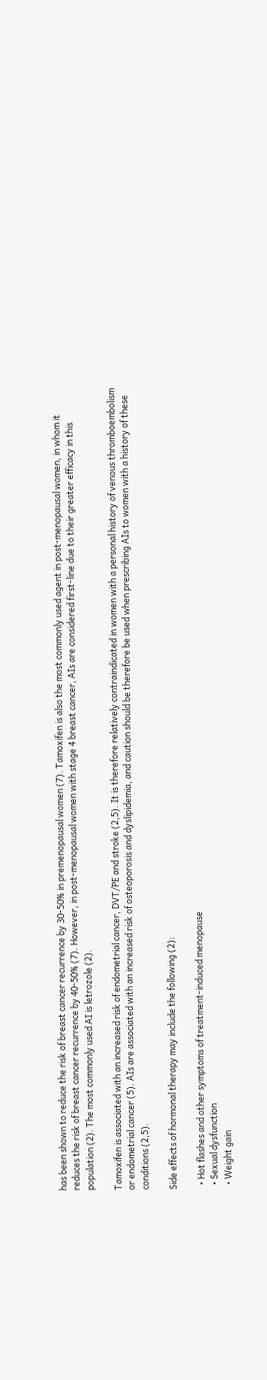has been shown to reduce the risk of breast cancer recurrence by 30-50% in premenopausal women (7). Tamoxifen is also the most commonly used agent in post-menopausal women, in whom it reduces the risk of breast cancer recurrence by 40-50% (7). However, in post-menopausal women with stage 4 breast cancer, AIs are considered first-line due to their greater efficacy in this population (2). The most commonly used AI is letrozole (2).

Tamoxifen is associated with an increased risk of endometrial cancer, DVT/PE and stroke (2,5). It is therefore relatively contraindicated in women with a personal history of venous thromboembolism or endometrial cancer (5). AIs are associated with an increased risk of osteoporosis and dyslipidemia, and caution should be therefore be used when prescribing AIs to women with a history of these conditions (2,5).

Side effects of hormonal therapy may include the following (2):

  • Hot flashes and other symptoms of treatment-induced menopause
  • Sexual dysfunction
  • Weight gain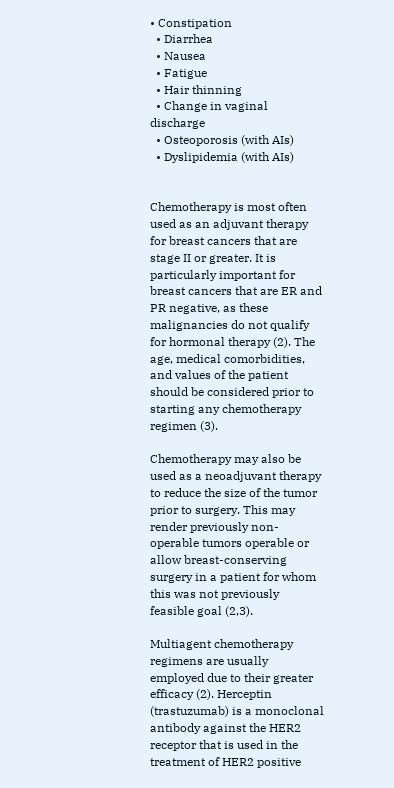• Constipation
  • Diarrhea
  • Nausea
  • Fatigue
  • Hair thinning
  • Change in vaginal discharge
  • Osteoporosis (with AIs)
  • Dyslipidemia (with AIs)


Chemotherapy is most often used as an adjuvant therapy for breast cancers that are stage II or greater. It is particularly important for breast cancers that are ER and PR negative, as these malignancies do not qualify for hormonal therapy (2). The age, medical comorbidities, and values of the patient should be considered prior to starting any chemotherapy regimen (3).

Chemotherapy may also be used as a neoadjuvant therapy to reduce the size of the tumor prior to surgery. This may render previously non-operable tumors operable or allow breast-conserving surgery in a patient for whom this was not previously feasible goal (2,3).

Multiagent chemotherapy regimens are usually employed due to their greater efficacy (2). Herceptin (trastuzumab) is a monoclonal antibody against the HER2 receptor that is used in the treatment of HER2 positive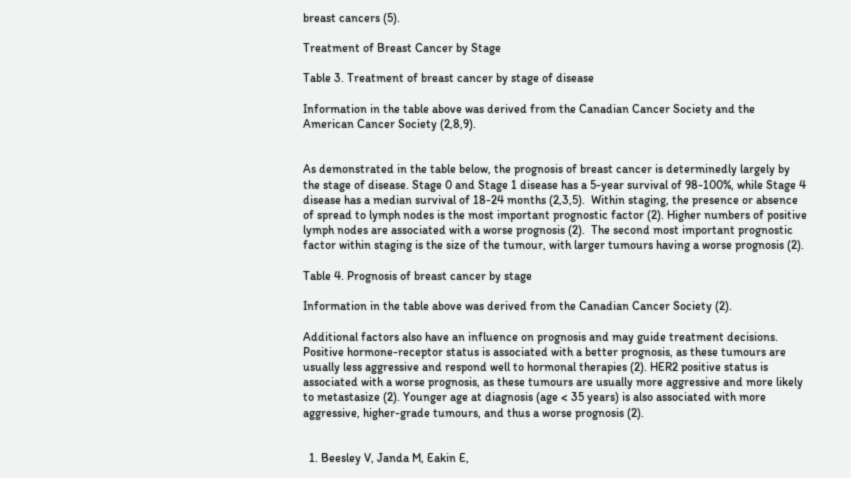breast cancers (5).

Treatment of Breast Cancer by Stage

Table 3. Treatment of breast cancer by stage of disease

Information in the table above was derived from the Canadian Cancer Society and the American Cancer Society (2,8,9).


As demonstrated in the table below, the prognosis of breast cancer is determinedly largely by the stage of disease. Stage 0 and Stage 1 disease has a 5-year survival of 98-100%, while Stage 4 disease has a median survival of 18-24 months (2,3,5).  Within staging, the presence or absence of spread to lymph nodes is the most important prognostic factor (2). Higher numbers of positive lymph nodes are associated with a worse prognosis (2).  The second most important prognostic factor within staging is the size of the tumour, with larger tumours having a worse prognosis (2).

Table 4. Prognosis of breast cancer by stage

Information in the table above was derived from the Canadian Cancer Society (2).

Additional factors also have an influence on prognosis and may guide treatment decisions. Positive hormone-receptor status is associated with a better prognosis, as these tumours are usually less aggressive and respond well to hormonal therapies (2). HER2 positive status is associated with a worse prognosis, as these tumours are usually more aggressive and more likely to metastasize (2). Younger age at diagnosis (age < 35 years) is also associated with more aggressive, higher-grade tumours, and thus a worse prognosis (2).


  1. Beesley V, Janda M, Eakin E,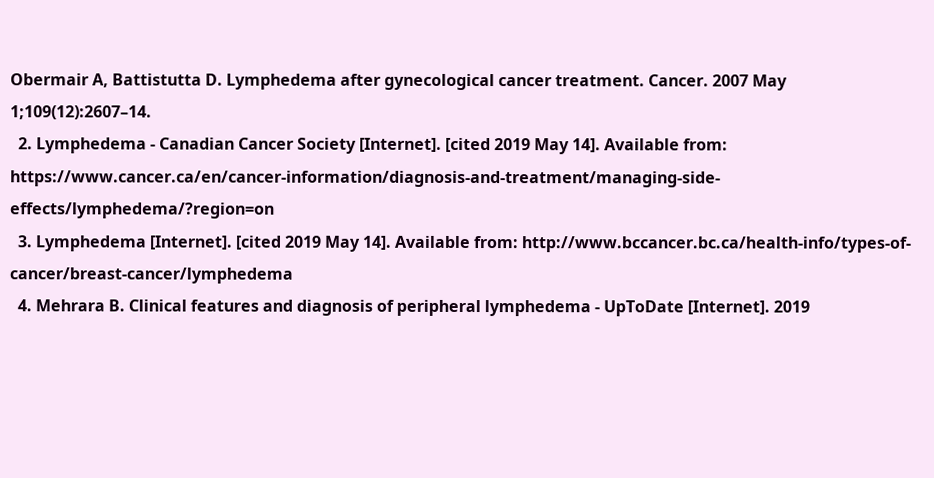Obermair A, Battistutta D. Lymphedema after gynecological cancer treatment. Cancer. 2007 May 1;109(12):2607–14.
  2. Lymphedema - Canadian Cancer Society [Internet]. [cited 2019 May 14]. Available from: https://www.cancer.ca/en/cancer-information/diagnosis-and-treatment/managing-side-effects/lymphedema/?region=on
  3. Lymphedema [Internet]. [cited 2019 May 14]. Available from: http://www.bccancer.bc.ca/health-info/types-of-cancer/breast-cancer/lymphedema
  4. Mehrara B. Clinical features and diagnosis of peripheral lymphedema - UpToDate [Internet]. 2019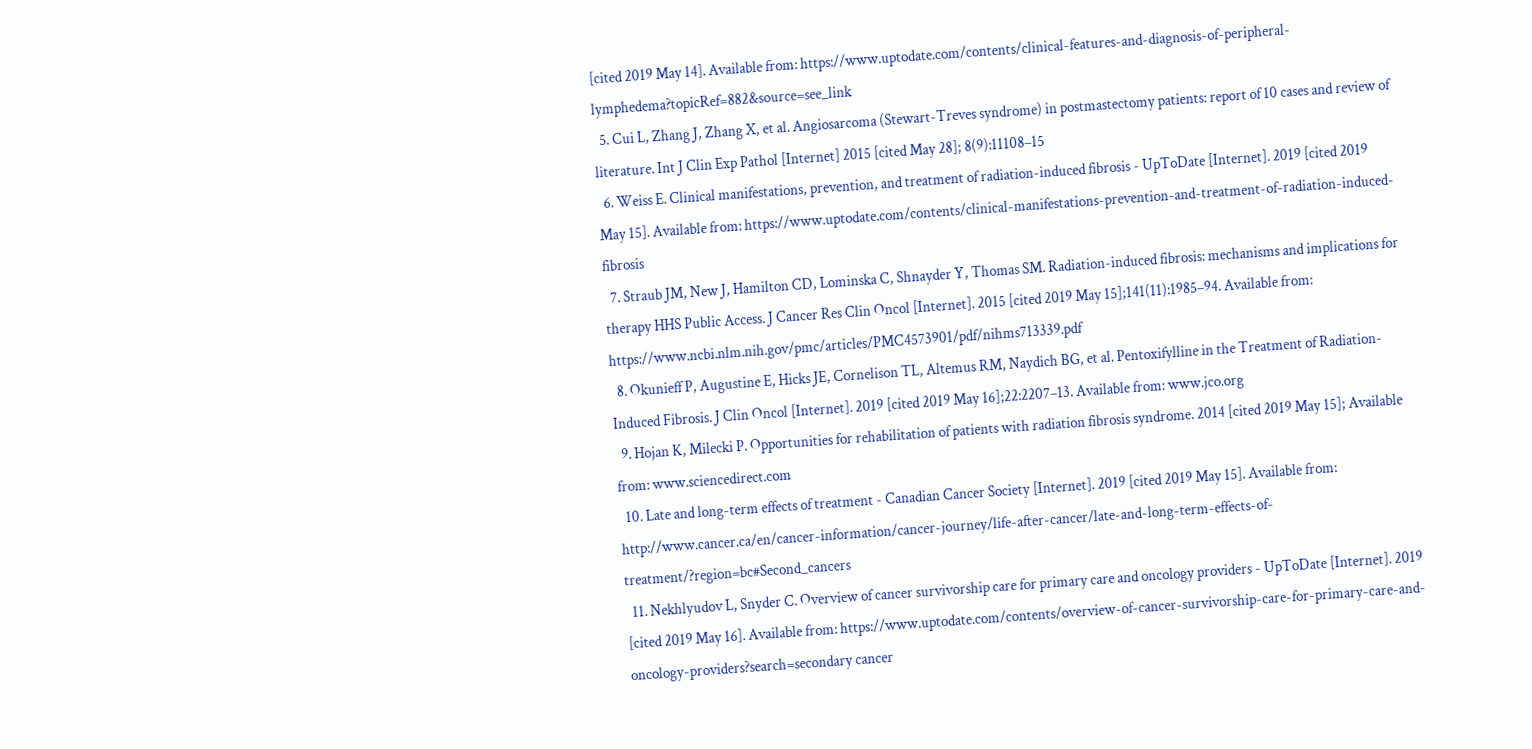[cited 2019 May 14]. Available from: https://www.uptodate.com/contents/clinical-features-and-diagnosis-of-peripheral-lymphedema?topicRef=882&source=see_link
  5. Cui L, Zhang J, Zhang X, et al. Angiosarcoma (Stewart-Treves syndrome) in postmastectomy patients: report of 10 cases and review of literature. Int J Clin Exp Pathol [Internet] 2015 [cited May 28]; 8(9):11108–15
  6. Weiss E. Clinical manifestations, prevention, and treatment of radiation-induced fibrosis - UpToDate [Internet]. 2019 [cited 2019 May 15]. Available from: https://www.uptodate.com/contents/clinical-manifestations-prevention-and-treatment-of-radiation-induced-fibrosis
  7. Straub JM, New J, Hamilton CD, Lominska C, Shnayder Y, Thomas SM. Radiation-induced fibrosis: mechanisms and implications for therapy HHS Public Access. J Cancer Res Clin Oncol [Internet]. 2015 [cited 2019 May 15];141(11):1985–94. Available from: https://www.ncbi.nlm.nih.gov/pmc/articles/PMC4573901/pdf/nihms713339.pdf
  8. Okunieff P, Augustine E, Hicks JE, Cornelison TL, Altemus RM, Naydich BG, et al. Pentoxifylline in the Treatment of Radiation-Induced Fibrosis. J Clin Oncol [Internet]. 2019 [cited 2019 May 16];22:2207–13. Available from: www.jco.org
  9. Hojan K, Milecki P. Opportunities for rehabilitation of patients with radiation fibrosis syndrome. 2014 [cited 2019 May 15]; Available from: www.sciencedirect.com
  10. Late and long-term effects of treatment - Canadian Cancer Society [Internet]. 2019 [cited 2019 May 15]. Available from: http://www.cancer.ca/en/cancer-information/cancer-journey/life-after-cancer/late-and-long-term-effects-of-treatment/?region=bc#Second_cancers
  11. Nekhlyudov L, Snyder C. Overview of cancer survivorship care for primary care and oncology providers - UpToDate [Internet]. 2019 [cited 2019 May 16]. Available from: https://www.uptodate.com/contents/overview-of-cancer-survivorship-care-for-primary-care-and-oncology-providers?search=secondary cancer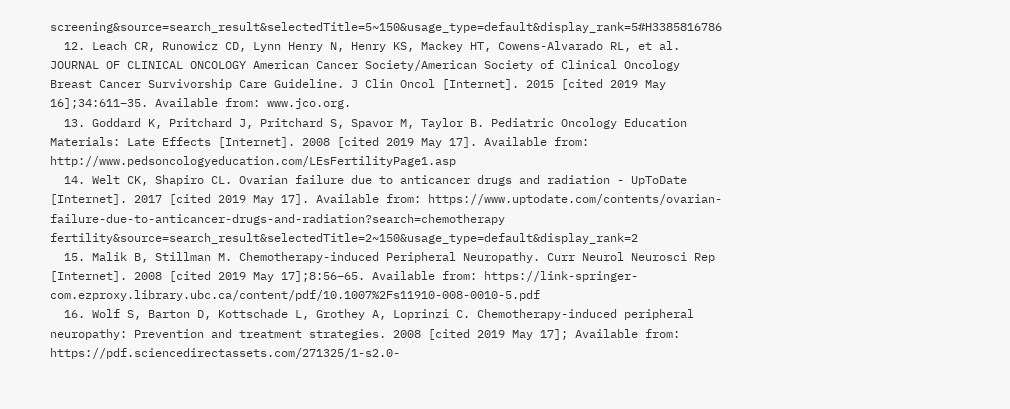screening&source=search_result&selectedTitle=5~150&usage_type=default&display_rank=5#H3385816786
  12. Leach CR, Runowicz CD, Lynn Henry N, Henry KS, Mackey HT, Cowens-Alvarado RL, et al. JOURNAL OF CLINICAL ONCOLOGY American Cancer Society/American Society of Clinical Oncology Breast Cancer Survivorship Care Guideline. J Clin Oncol [Internet]. 2015 [cited 2019 May 16];34:611–35. Available from: www.jco.org.
  13. Goddard K, Pritchard J, Pritchard S, Spavor M, Taylor B. Pediatric Oncology Education Materials: Late Effects [Internet]. 2008 [cited 2019 May 17]. Available from: http://www.pedsoncologyeducation.com/LEsFertilityPage1.asp
  14. Welt CK, Shapiro CL. Ovarian failure due to anticancer drugs and radiation - UpToDate [Internet]. 2017 [cited 2019 May 17]. Available from: https://www.uptodate.com/contents/ovarian-failure-due-to-anticancer-drugs-and-radiation?search=chemotherapy fertility&source=search_result&selectedTitle=2~150&usage_type=default&display_rank=2
  15. Malik B, Stillman M. Chemotherapy-induced Peripheral Neuropathy. Curr Neurol Neurosci Rep [Internet]. 2008 [cited 2019 May 17];8:56–65. Available from: https://link-springer-com.ezproxy.library.ubc.ca/content/pdf/10.1007%2Fs11910-008-0010-5.pdf
  16. Wolf S, Barton D, Kottschade L, Grothey A, Loprinzi C. Chemotherapy-induced peripheral neuropathy: Prevention and treatment strategies. 2008 [cited 2019 May 17]; Available from: https://pdf.sciencedirectassets.com/271325/1-s2.0-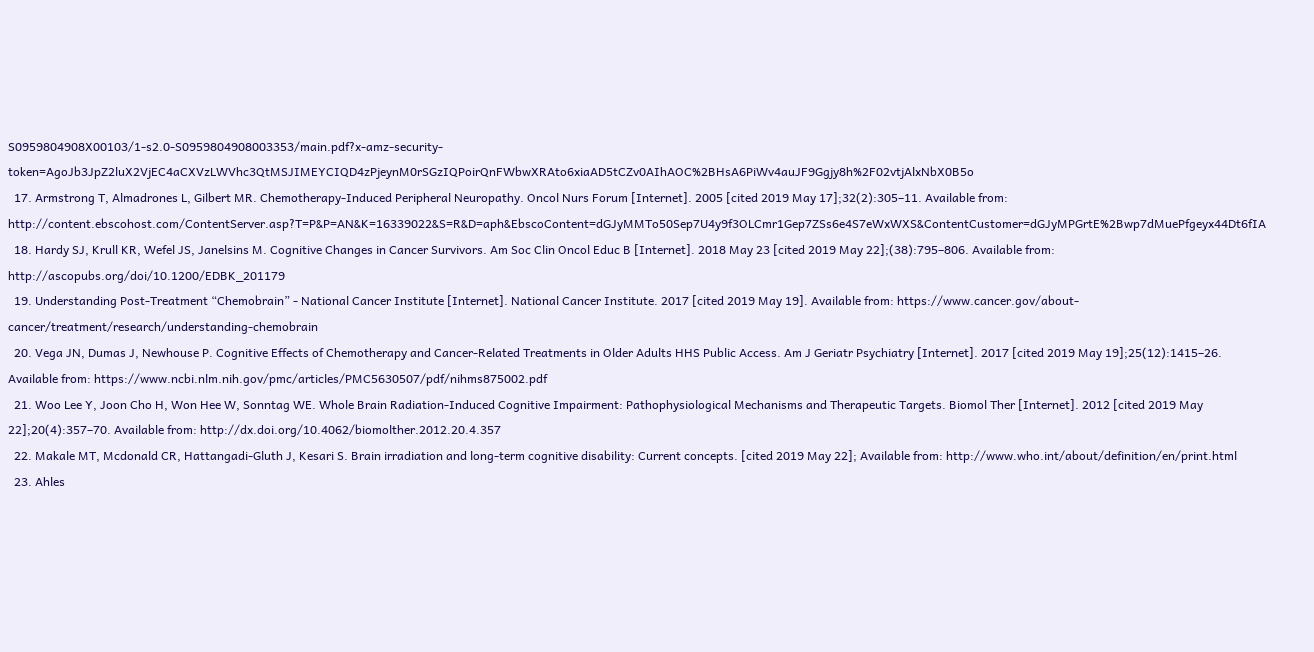S0959804908X00103/1-s2.0-S0959804908003353/main.pdf?x-amz-security-token=AgoJb3JpZ2luX2VjEC4aCXVzLWVhc3QtMSJIMEYCIQD4zPjeynM0rSGzIQPoirQnFWbwXRAto6xiaAD5tCZv0AIhAOC%2BHsA6PiWv4auJF9Ggjy8h%2F02vtjAlxNbX0B5o
  17. Armstrong T, Almadrones L, Gilbert MR. Chemotherapy-Induced Peripheral Neuropathy. Oncol Nurs Forum [Internet]. 2005 [cited 2019 May 17];32(2):305–11. Available from: http://content.ebscohost.com/ContentServer.asp?T=P&P=AN&K=16339022&S=R&D=aph&EbscoContent=dGJyMMTo50Sep7U4y9f3OLCmr1Gep7ZSs6e4S7eWxWXS&ContentCustomer=dGJyMPGrtE%2Bwp7dMuePfgeyx44Dt6fIA
  18. Hardy SJ, Krull KR, Wefel JS, Janelsins M. Cognitive Changes in Cancer Survivors. Am Soc Clin Oncol Educ B [Internet]. 2018 May 23 [cited 2019 May 22];(38):795–806. Available from: http://ascopubs.org/doi/10.1200/EDBK_201179
  19. Understanding Post-Treatment “Chemobrain” - National Cancer Institute [Internet]. National Cancer Institute. 2017 [cited 2019 May 19]. Available from: https://www.cancer.gov/about-cancer/treatment/research/understanding-chemobrain
  20. Vega JN, Dumas J, Newhouse P. Cognitive Effects of Chemotherapy and Cancer-Related Treatments in Older Adults HHS Public Access. Am J Geriatr Psychiatry [Internet]. 2017 [cited 2019 May 19];25(12):1415–26. Available from: https://www.ncbi.nlm.nih.gov/pmc/articles/PMC5630507/pdf/nihms875002.pdf
  21. Woo Lee Y, Joon Cho H, Won Hee W, Sonntag WE. Whole Brain Radiation-Induced Cognitive Impairment: Pathophysiological Mechanisms and Therapeutic Targets. Biomol Ther [Internet]. 2012 [cited 2019 May 22];20(4):357–70. Available from: http://dx.doi.org/10.4062/biomolther.2012.20.4.357
  22. Makale MT, Mcdonald CR, Hattangadi-Gluth J, Kesari S. Brain irradiation and long-term cognitive disability: Current concepts. [cited 2019 May 22]; Available from: http://www.who.int/about/definition/en/print.html
  23. Ahles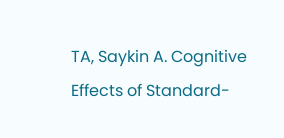TA, Saykin A. Cognitive Effects of Standard-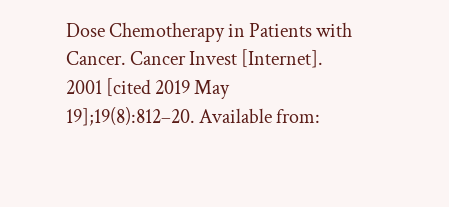Dose Chemotherapy in Patients with Cancer. Cancer Invest [Internet]. 2001 [cited 2019 May 19];19(8):812–20. Available from: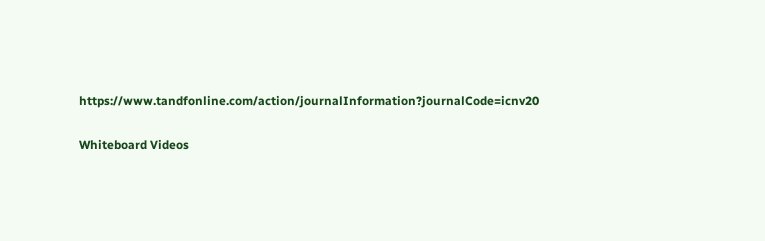https://www.tandfonline.com/action/journalInformation?journalCode=icnv20

Whiteboard Videos